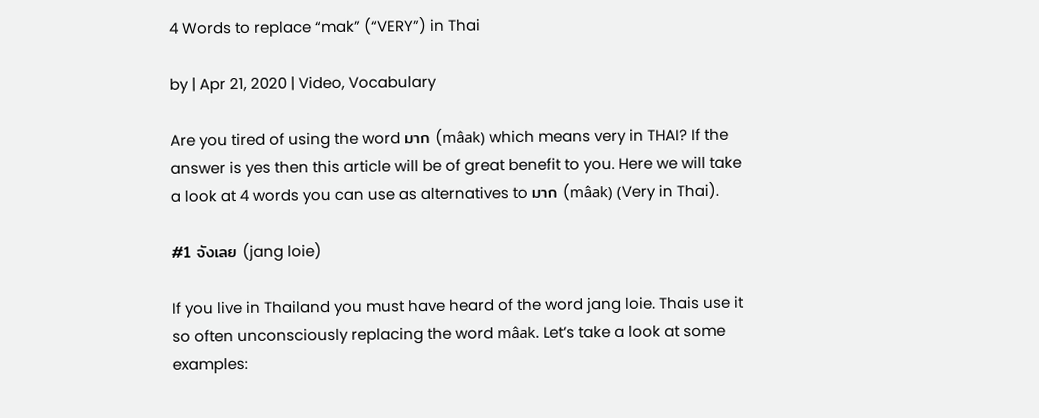4 Words to replace “mak” (“VERY”) in Thai

by | Apr 21, 2020 | Video, Vocabulary

Are you tired of using the word มาก (mâak) which means very in THAI? If the answer is yes then this article will be of great benefit to you. Here we will take a look at 4 words you can use as alternatives to มาก (mâak) (Very in Thai).

#1 จังเลย (jang loie)

If you live in Thailand you must have heard of the word jang loie. Thais use it so often unconsciously replacing the word mâak. Let’s take a look at some examples: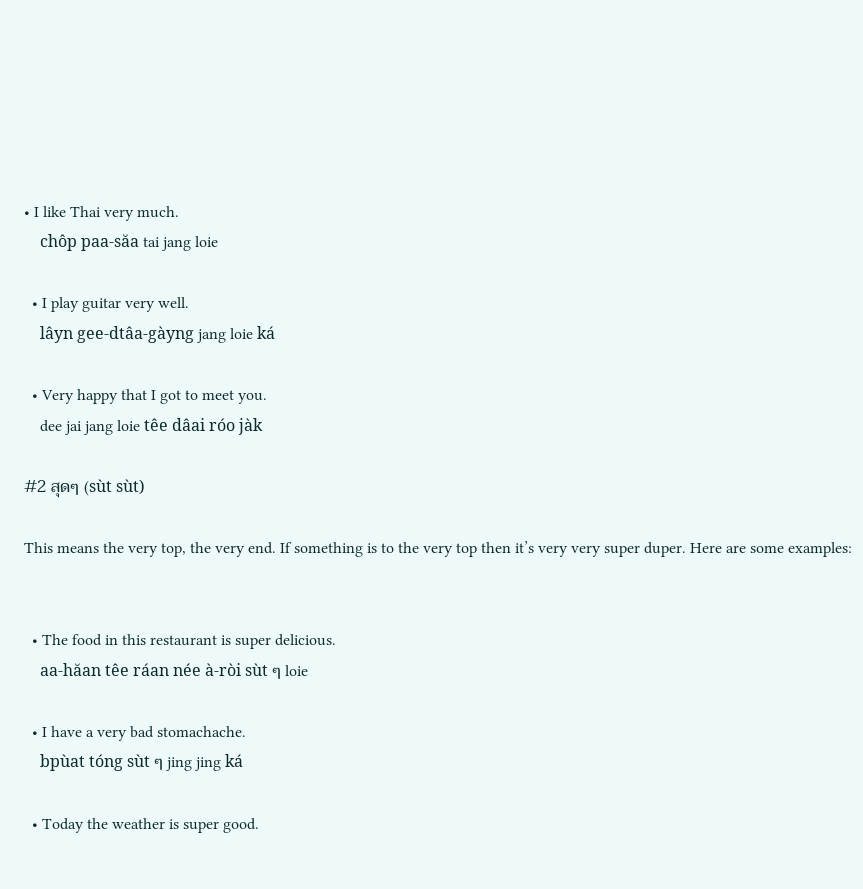• I like Thai very much.
    chôp paa-săa tai jang loie

  • I play guitar very well.
    lâyn gee-dtâa-gàyng jang loie ká

  • Very happy that I got to meet you.
    dee jai jang loie têe dâai róo jàk

#2 สุดๆ (sùt sùt)

This means the very top, the very end. If something is to the very top then it’s very very super duper. Here are some examples:


  • The food in this restaurant is super delicious.
    aa-hăan têe ráan née à-ròi sùt ๆ loie

  • I have a very bad stomachache.
    bpùat tóng sùt ๆ jing jing ká

  • Today the weather is super good.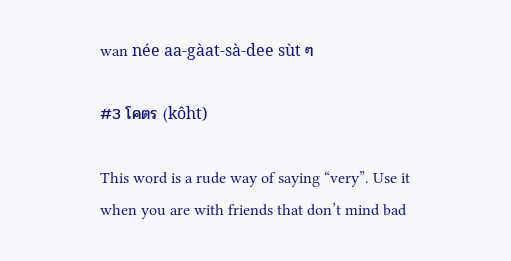wan née aa-gàat-sà-dee sùt ๆ

#3 โคตร (kôht)

This word is a rude way of saying “very”. Use it when you are with friends that don’t mind bad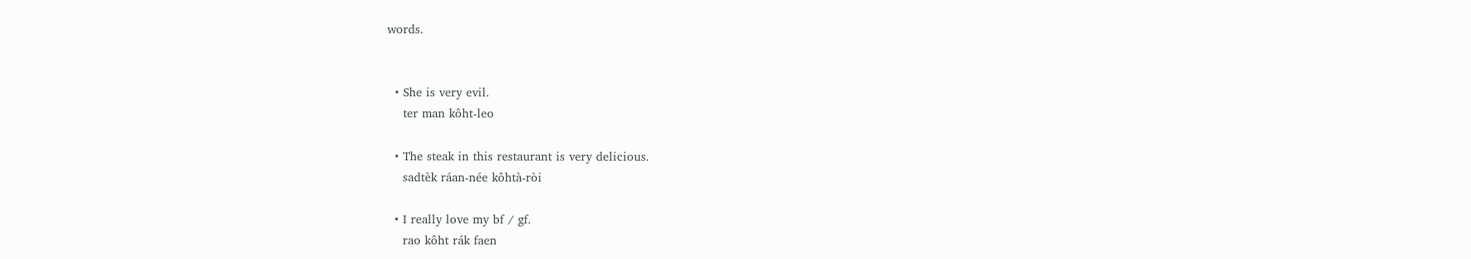words.


  • She is very evil.
    ter man kôht-leo

  • The steak in this restaurant is very delicious.
    sadtèk ráan-née kôhtà-ròi

  • I really love my bf / gf.
    rao kôht rák faen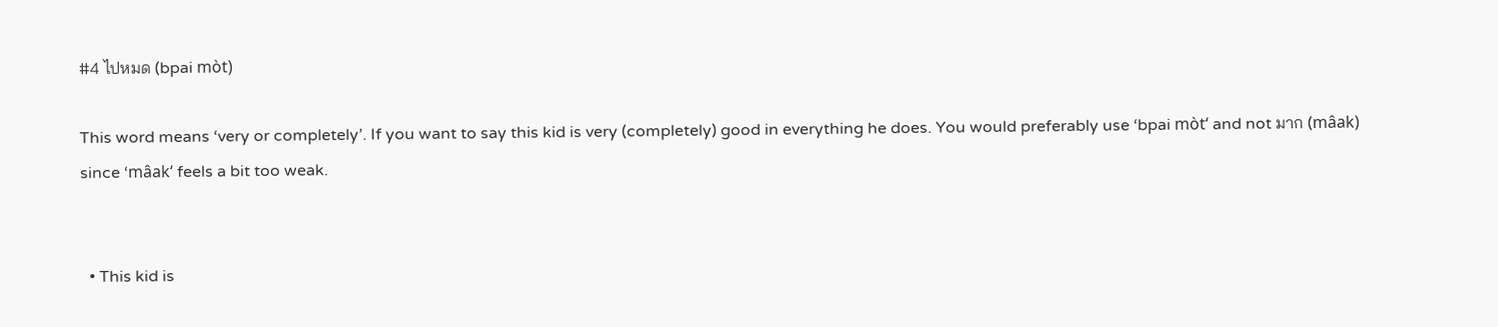#4 ไปหมด (bpai mòt)

This word means ‘very or completely’. If you want to say this kid is very (completely) good in everything he does. You would preferably use ‘bpai mòt‘ and not มาก (mâak) since ‘mâak‘ feels a bit too weak.


  • This kid is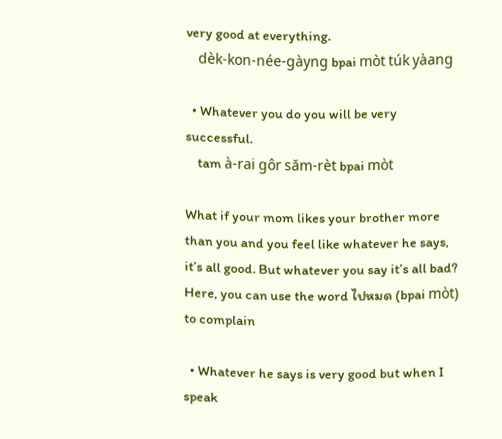very good at everything.
    dèk-kon-née-gàyng bpai mòt túk yàang

  • Whatever you do you will be very successful.
    tam à-rai gôr săm-rèt bpai mòt

What if your mom likes your brother more than you and you feel like whatever he says, it’s all good. But whatever you say it’s all bad? Here, you can use the word ไปหมด (bpai mòt) to complain

  • Whatever he says is very good but when I speak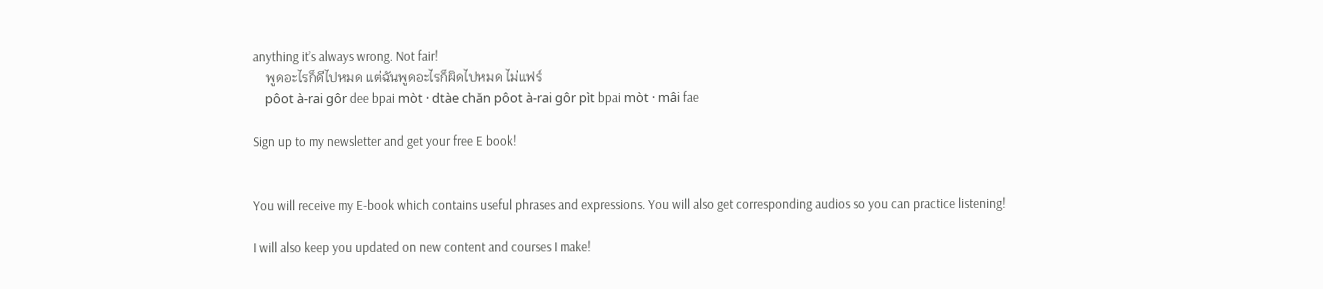anything it’s always wrong. Not fair!
    พูดอะไรก็ดีไปหมด แต่ฉันพูดอะไรก็ผิดไปหมด ไม่แฟร์
    pôot à-rai gôr dee bpai mòt · dtàe chăn pôot à-rai gôr pìt bpai mòt · mâi fae

Sign up to my newsletter and get your free E book!


You will receive my E-book which contains useful phrases and expressions. You will also get corresponding audios so you can practice listening!

I will also keep you updated on new content and courses I make!